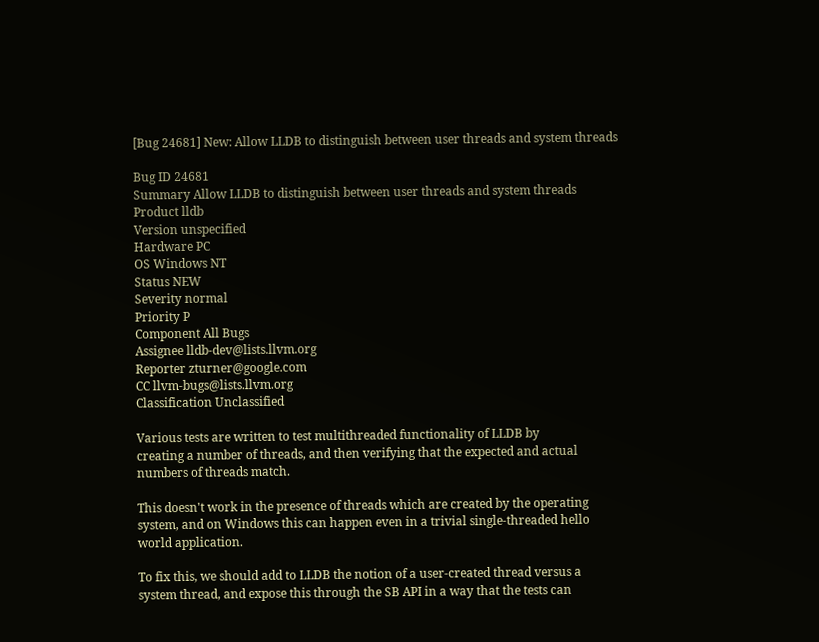[Bug 24681] New: Allow LLDB to distinguish between user threads and system threads

Bug ID 24681
Summary Allow LLDB to distinguish between user threads and system threads
Product lldb
Version unspecified
Hardware PC
OS Windows NT
Status NEW
Severity normal
Priority P
Component All Bugs
Assignee lldb-dev@lists.llvm.org
Reporter zturner@google.com
CC llvm-bugs@lists.llvm.org
Classification Unclassified

Various tests are written to test multithreaded functionality of LLDB by
creating a number of threads, and then verifying that the expected and actual
numbers of threads match.

This doesn't work in the presence of threads which are created by the operating
system, and on Windows this can happen even in a trivial single-threaded hello
world application.

To fix this, we should add to LLDB the notion of a user-created thread versus a
system thread, and expose this through the SB API in a way that the tests can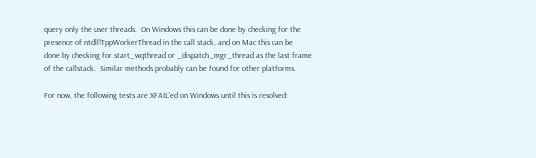query only the user threads.  On Windows this can be done by checking for the
presence of ntdll!TppWorkerThread in the call stack, and on Mac this can be
done by checking for start_wqthread or _dispatch_mgr_thread as the last frame
of the callstack.  Similar methods probably can be found for other platforms.

For now, the following tests are XFAIL'ed on Windows until this is resolved: